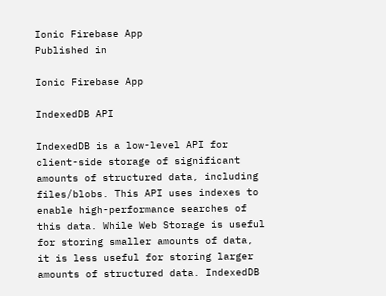Ionic Firebase App
Published in

Ionic Firebase App

IndexedDB API

IndexedDB is a low-level API for client-side storage of significant amounts of structured data, including files/blobs. This API uses indexes to enable high-performance searches of this data. While Web Storage is useful for storing smaller amounts of data, it is less useful for storing larger amounts of structured data. IndexedDB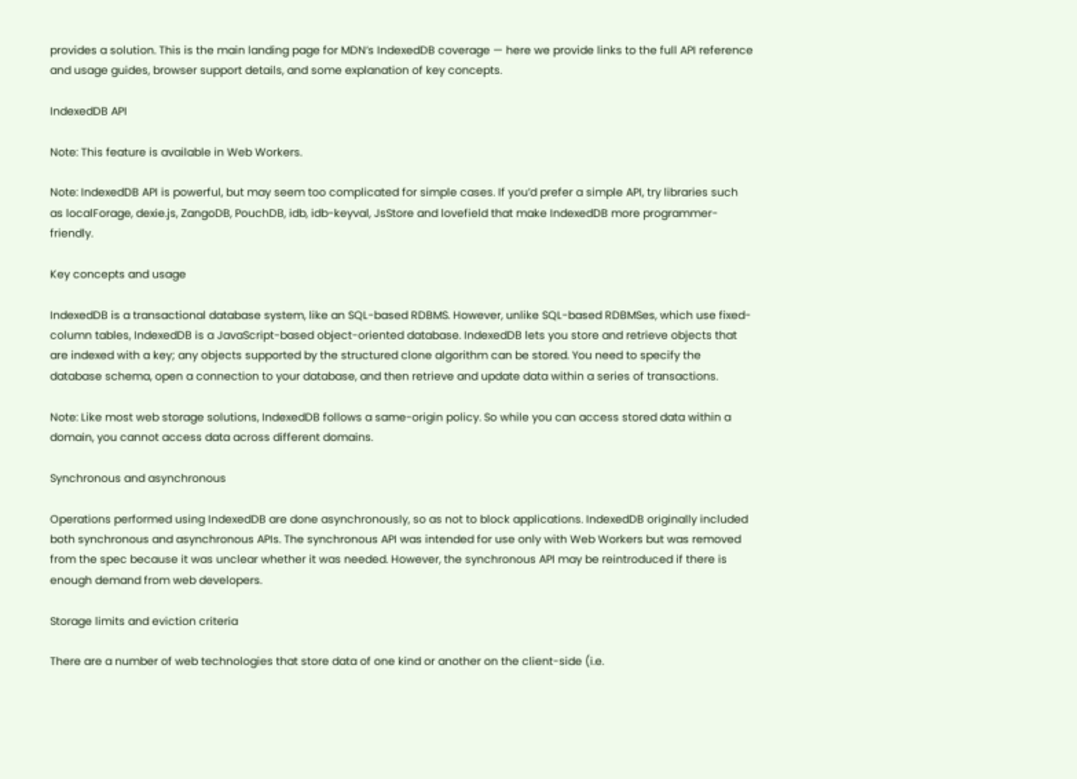provides a solution. This is the main landing page for MDN’s IndexedDB coverage — here we provide links to the full API reference and usage guides, browser support details, and some explanation of key concepts.

IndexedDB API

Note: This feature is available in Web Workers.

Note: IndexedDB API is powerful, but may seem too complicated for simple cases. If you’d prefer a simple API, try libraries such as localForage, dexie.js, ZangoDB, PouchDB, idb, idb-keyval, JsStore and lovefield that make IndexedDB more programmer-friendly.

Key concepts and usage

IndexedDB is a transactional database system, like an SQL-based RDBMS. However, unlike SQL-based RDBMSes, which use fixed-column tables, IndexedDB is a JavaScript-based object-oriented database. IndexedDB lets you store and retrieve objects that are indexed with a key; any objects supported by the structured clone algorithm can be stored. You need to specify the database schema, open a connection to your database, and then retrieve and update data within a series of transactions.

Note: Like most web storage solutions, IndexedDB follows a same-origin policy. So while you can access stored data within a domain, you cannot access data across different domains.

Synchronous and asynchronous

Operations performed using IndexedDB are done asynchronously, so as not to block applications. IndexedDB originally included both synchronous and asynchronous APIs. The synchronous API was intended for use only with Web Workers but was removed from the spec because it was unclear whether it was needed. However, the synchronous API may be reintroduced if there is enough demand from web developers.

Storage limits and eviction criteria

There are a number of web technologies that store data of one kind or another on the client-side (i.e.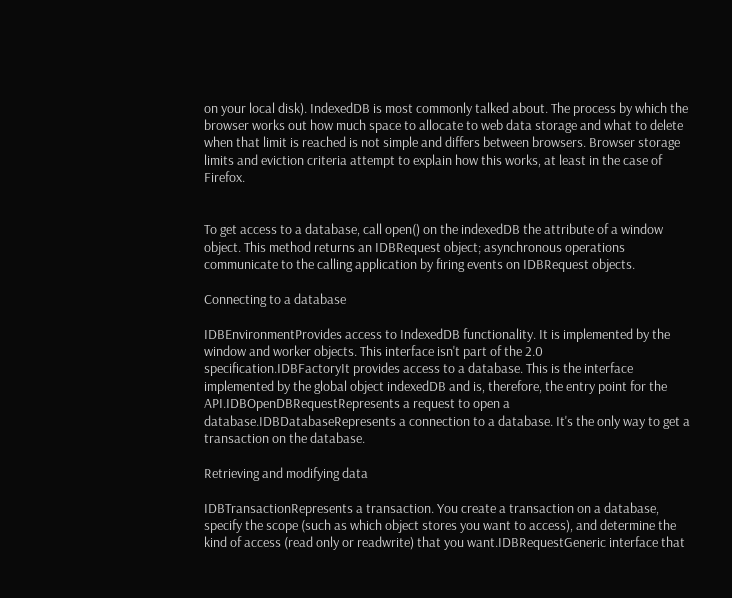on your local disk). IndexedDB is most commonly talked about. The process by which the browser works out how much space to allocate to web data storage and what to delete when that limit is reached is not simple and differs between browsers. Browser storage limits and eviction criteria attempt to explain how this works, at least in the case of Firefox.


To get access to a database, call open() on the indexedDB the attribute of a window object. This method returns an IDBRequest object; asynchronous operations communicate to the calling application by firing events on IDBRequest objects.

Connecting to a database

IDBEnvironmentProvides access to IndexedDB functionality. It is implemented by the window and worker objects. This interface isn't part of the 2.0 specification.IDBFactoryIt provides access to a database. This is the interface implemented by the global object indexedDB and is, therefore, the entry point for the API.IDBOpenDBRequestRepresents a request to open a database.IDBDatabaseRepresents a connection to a database. It's the only way to get a transaction on the database.

Retrieving and modifying data

IDBTransactionRepresents a transaction. You create a transaction on a database, specify the scope (such as which object stores you want to access), and determine the kind of access (read only or readwrite) that you want.IDBRequestGeneric interface that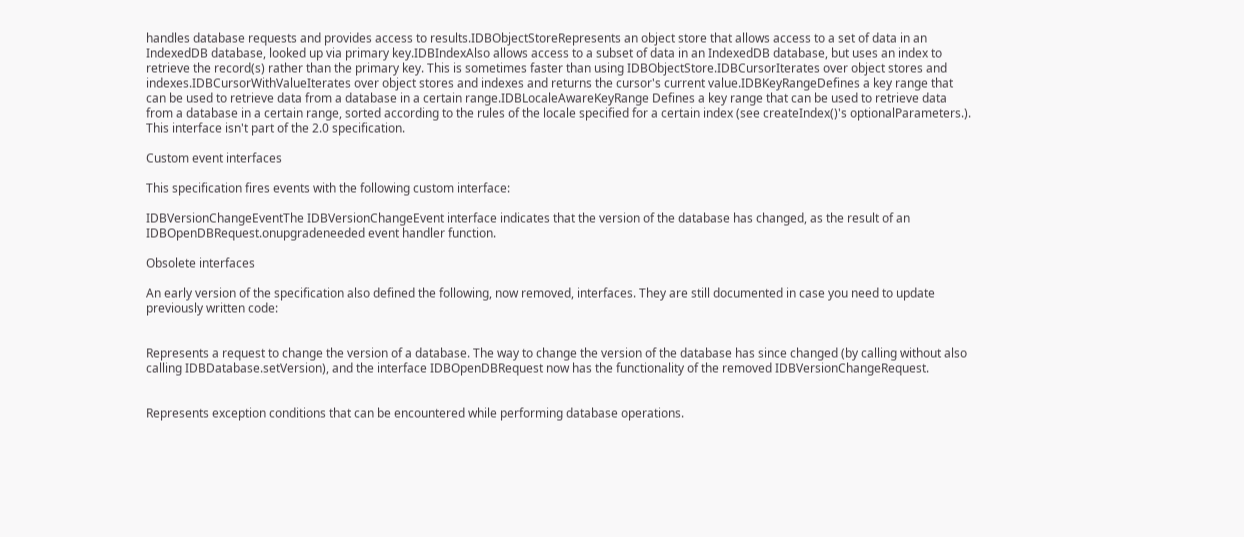handles database requests and provides access to results.IDBObjectStoreRepresents an object store that allows access to a set of data in an IndexedDB database, looked up via primary key.IDBIndexAlso allows access to a subset of data in an IndexedDB database, but uses an index to retrieve the record(s) rather than the primary key. This is sometimes faster than using IDBObjectStore.IDBCursorIterates over object stores and indexes.IDBCursorWithValueIterates over object stores and indexes and returns the cursor's current value.IDBKeyRangeDefines a key range that can be used to retrieve data from a database in a certain range.IDBLocaleAwareKeyRange Defines a key range that can be used to retrieve data from a database in a certain range, sorted according to the rules of the locale specified for a certain index (see createIndex()'s optionalParameters.). This interface isn't part of the 2.0 specification.

Custom event interfaces

This specification fires events with the following custom interface:

IDBVersionChangeEventThe IDBVersionChangeEvent interface indicates that the version of the database has changed, as the result of an IDBOpenDBRequest.onupgradeneeded event handler function.

Obsolete interfaces

An early version of the specification also defined the following, now removed, interfaces. They are still documented in case you need to update previously written code:


Represents a request to change the version of a database. The way to change the version of the database has since changed (by calling without also calling IDBDatabase.setVersion), and the interface IDBOpenDBRequest now has the functionality of the removed IDBVersionChangeRequest.


Represents exception conditions that can be encountered while performing database operations.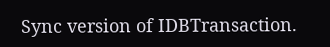Sync version of IDBTransaction.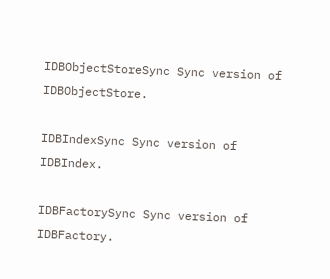IDBObjectStoreSync Sync version of IDBObjectStore.

IDBIndexSync Sync version of IDBIndex.

IDBFactorySync Sync version of IDBFactory.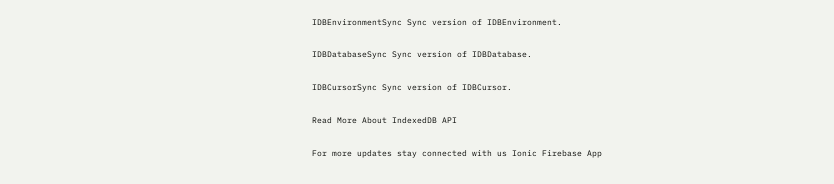IDBEnvironmentSync Sync version of IDBEnvironment.

IDBDatabaseSync Sync version of IDBDatabase.

IDBCursorSync Sync version of IDBCursor.

Read More About IndexedDB API

For more updates stay connected with us Ionic Firebase App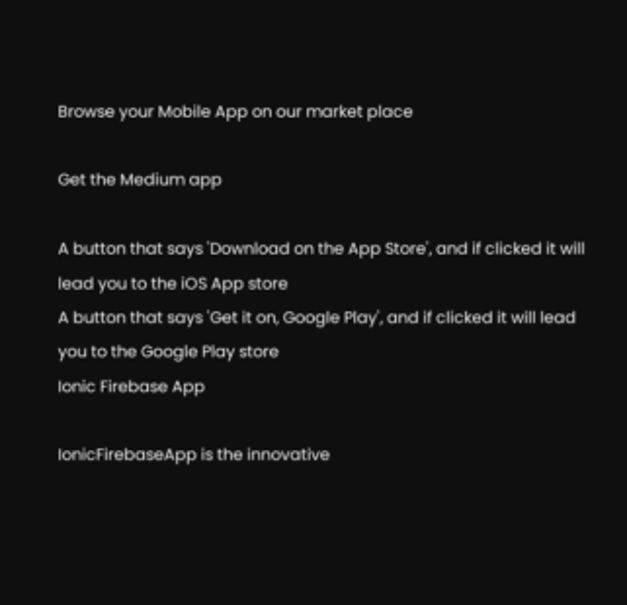Browse your Mobile App on our market place

Get the Medium app

A button that says 'Download on the App Store', and if clicked it will lead you to the iOS App store
A button that says 'Get it on, Google Play', and if clicked it will lead you to the Google Play store
Ionic Firebase App

IonicFirebaseApp is the innovative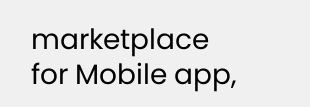marketplace for Mobile app,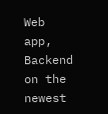Web app, Backend on the newest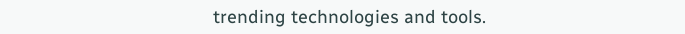trending technologies and tools.